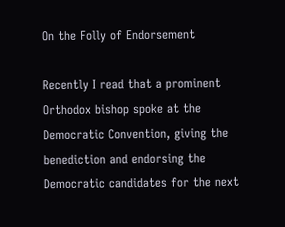On the Folly of Endorsement

Recently I read that a prominent Orthodox bishop spoke at the Democratic Convention, giving the benediction and endorsing the Democratic candidates for the next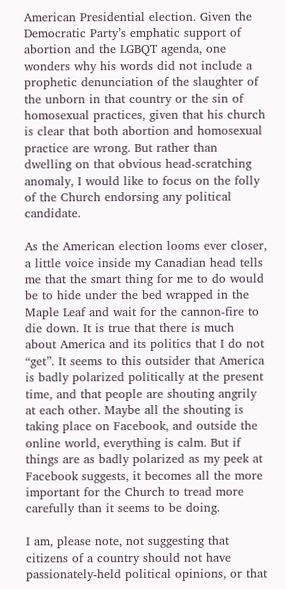American Presidential election. Given the Democratic Party’s emphatic support of abortion and the LGBQT agenda, one wonders why his words did not include a prophetic denunciation of the slaughter of the unborn in that country or the sin of homosexual practices, given that his church is clear that both abortion and homosexual practice are wrong. But rather than dwelling on that obvious head-scratching anomaly, I would like to focus on the folly of the Church endorsing any political candidate.

As the American election looms ever closer, a little voice inside my Canadian head tells me that the smart thing for me to do would be to hide under the bed wrapped in the Maple Leaf and wait for the cannon-fire to die down. It is true that there is much about America and its politics that I do not “get”. It seems to this outsider that America is badly polarized politically at the present time, and that people are shouting angrily at each other. Maybe all the shouting is taking place on Facebook, and outside the online world, everything is calm. But if things are as badly polarized as my peek at Facebook suggests, it becomes all the more important for the Church to tread more carefully than it seems to be doing.

I am, please note, not suggesting that citizens of a country should not have passionately-held political opinions, or that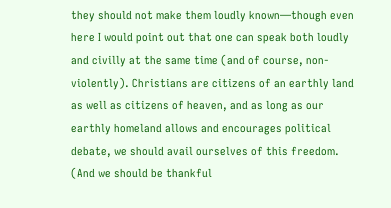they should not make them loudly known—though even here I would point out that one can speak both loudly and civilly at the same time (and of course, non-violently). Christians are citizens of an earthly land as well as citizens of heaven, and as long as our earthly homeland allows and encourages political debate, we should avail ourselves of this freedom. (And we should be thankful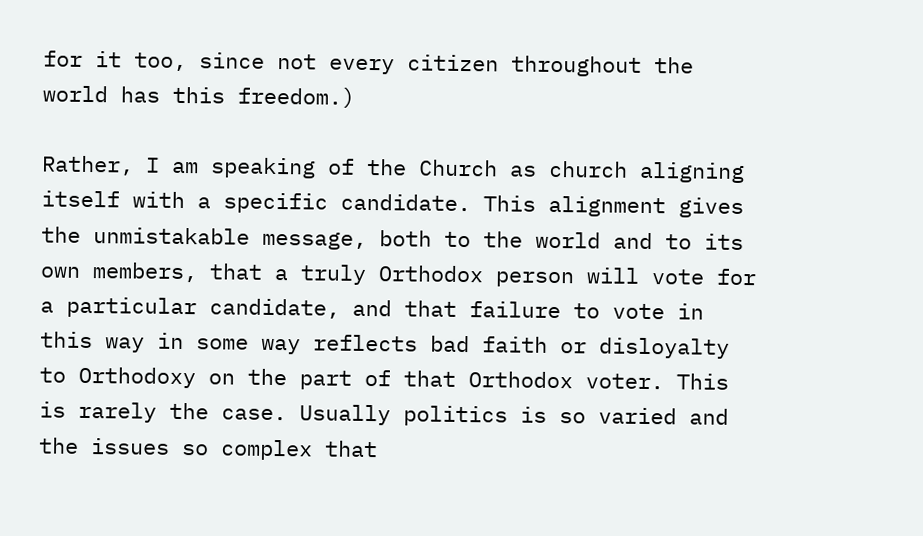for it too, since not every citizen throughout the world has this freedom.)

Rather, I am speaking of the Church as church aligning itself with a specific candidate. This alignment gives the unmistakable message, both to the world and to its own members, that a truly Orthodox person will vote for a particular candidate, and that failure to vote in this way in some way reflects bad faith or disloyalty to Orthodoxy on the part of that Orthodox voter. This is rarely the case. Usually politics is so varied and the issues so complex that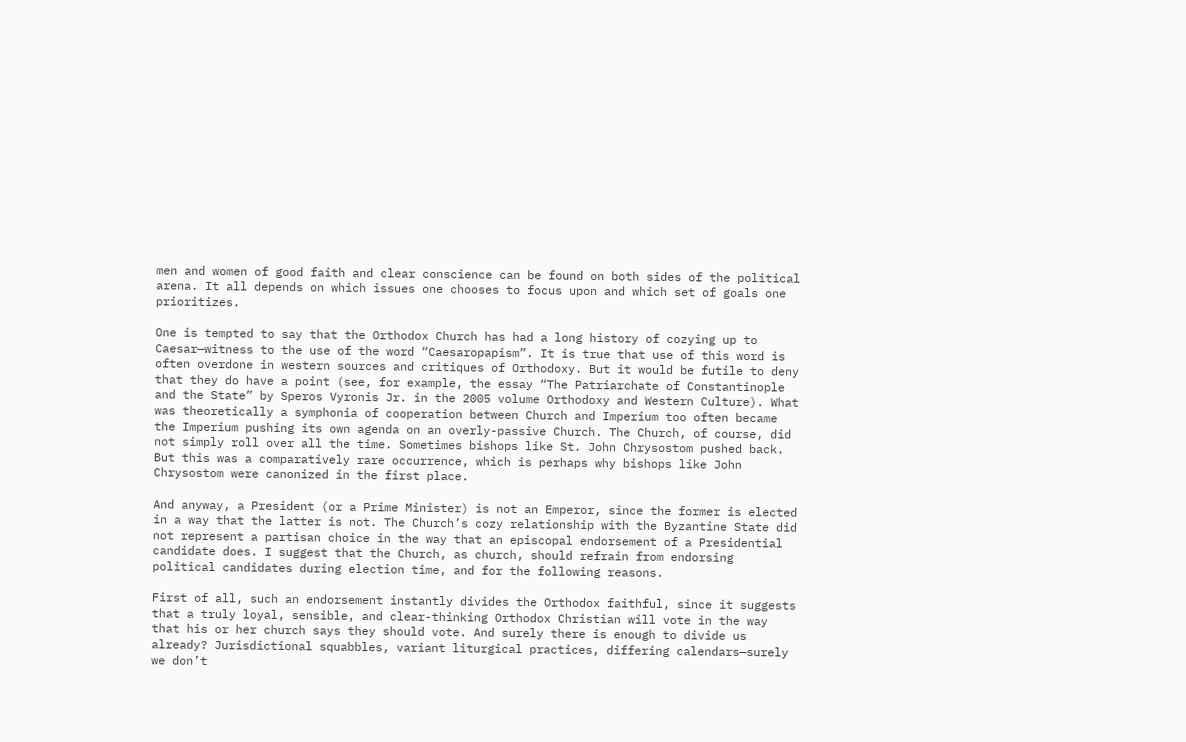men and women of good faith and clear conscience can be found on both sides of the political arena. It all depends on which issues one chooses to focus upon and which set of goals one prioritizes.

One is tempted to say that the Orthodox Church has had a long history of cozying up to Caesar—witness to the use of the word “Caesaropapism”. It is true that use of this word is often overdone in western sources and critiques of Orthodoxy. But it would be futile to deny that they do have a point (see, for example, the essay “The Patriarchate of Constantinople and the State” by Speros Vyronis Jr. in the 2005 volume Orthodoxy and Western Culture). What was theoretically a symphonia of cooperation between Church and Imperium too often became the Imperium pushing its own agenda on an overly-passive Church. The Church, of course, did not simply roll over all the time. Sometimes bishops like St. John Chrysostom pushed back. But this was a comparatively rare occurrence, which is perhaps why bishops like John Chrysostom were canonized in the first place.

And anyway, a President (or a Prime Minister) is not an Emperor, since the former is elected in a way that the latter is not. The Church’s cozy relationship with the Byzantine State did not represent a partisan choice in the way that an episcopal endorsement of a Presidential candidate does. I suggest that the Church, as church, should refrain from endorsing political candidates during election time, and for the following reasons.

First of all, such an endorsement instantly divides the Orthodox faithful, since it suggests that a truly loyal, sensible, and clear-thinking Orthodox Christian will vote in the way that his or her church says they should vote. And surely there is enough to divide us already? Jurisdictional squabbles, variant liturgical practices, differing calendars—surely we don’t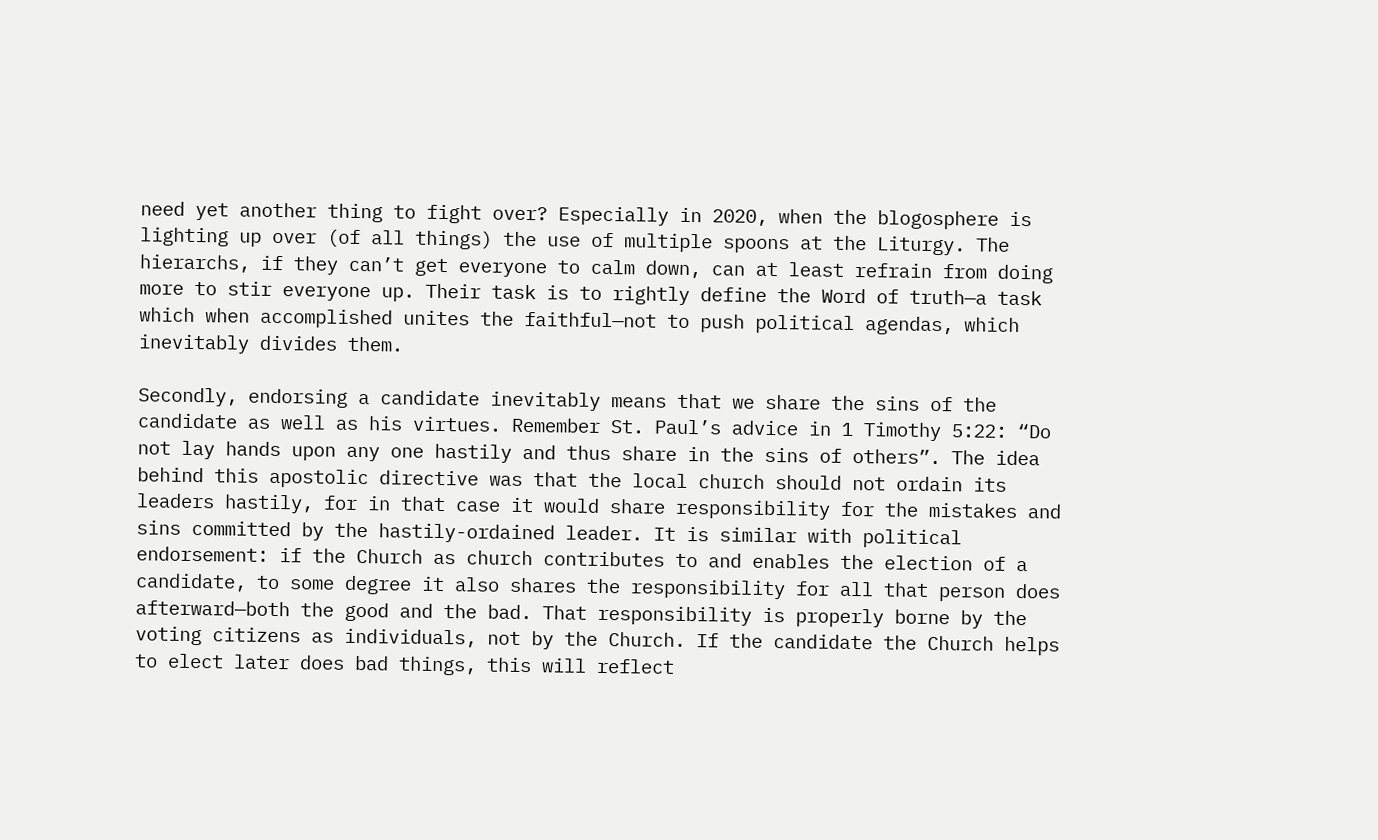need yet another thing to fight over? Especially in 2020, when the blogosphere is lighting up over (of all things) the use of multiple spoons at the Liturgy. The hierarchs, if they can’t get everyone to calm down, can at least refrain from doing more to stir everyone up. Their task is to rightly define the Word of truth—a task which when accomplished unites the faithful—not to push political agendas, which inevitably divides them.

Secondly, endorsing a candidate inevitably means that we share the sins of the candidate as well as his virtues. Remember St. Paul’s advice in 1 Timothy 5:22: “Do not lay hands upon any one hastily and thus share in the sins of others”. The idea behind this apostolic directive was that the local church should not ordain its leaders hastily, for in that case it would share responsibility for the mistakes and sins committed by the hastily-ordained leader. It is similar with political endorsement: if the Church as church contributes to and enables the election of a candidate, to some degree it also shares the responsibility for all that person does afterward—both the good and the bad. That responsibility is properly borne by the voting citizens as individuals, not by the Church. If the candidate the Church helps to elect later does bad things, this will reflect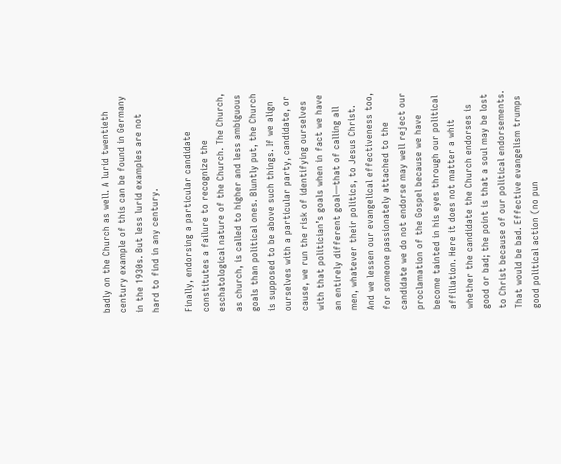badly on the Church as well. A lurid twentieth century example of this can be found in Germany in the 1930s. But less lurid examples are not hard to find in any century.

Finally, endorsing a particular candidate constitutes a failure to recognize the eschatological nature of the Church. The Church, as church, is called to higher and less ambiguous goals than political ones. Bluntly put, the Church is supposed to be above such things. If we align ourselves with a particular party, candidate, or cause, we run the risk of identifying ourselves with that politician’s goals when in fact we have an entirely different goal—that of calling all men, whatever their politics, to Jesus Christ. And we lessen our evangelical effectiveness too, for someone passionately attached to the candidate we do not endorse may well reject our proclamation of the Gospel because we have become tainted in his eyes through our political affiliation. Here it does not matter a whit whether the candidate the Church endorses is good or bad; the point is that a soul may be lost to Christ because of our political endorsements. That would be bad. Effective evangelism trumps good political action (no pun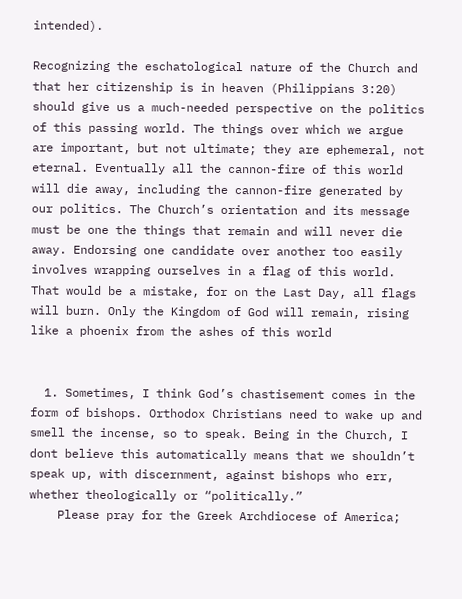intended).

Recognizing the eschatological nature of the Church and that her citizenship is in heaven (Philippians 3:20) should give us a much-needed perspective on the politics of this passing world. The things over which we argue are important, but not ultimate; they are ephemeral, not eternal. Eventually all the cannon-fire of this world will die away, including the cannon-fire generated by our politics. The Church’s orientation and its message must be one the things that remain and will never die away. Endorsing one candidate over another too easily involves wrapping ourselves in a flag of this world. That would be a mistake, for on the Last Day, all flags will burn. Only the Kingdom of God will remain, rising like a phoenix from the ashes of this world


  1. Sometimes, I think God’s chastisement comes in the form of bishops. Orthodox Christians need to wake up and smell the incense, so to speak. Being in the Church, I dont believe this automatically means that we shouldn’t speak up, with discernment, against bishops who err, whether theologically or “politically.”
    Please pray for the Greek Archdiocese of America;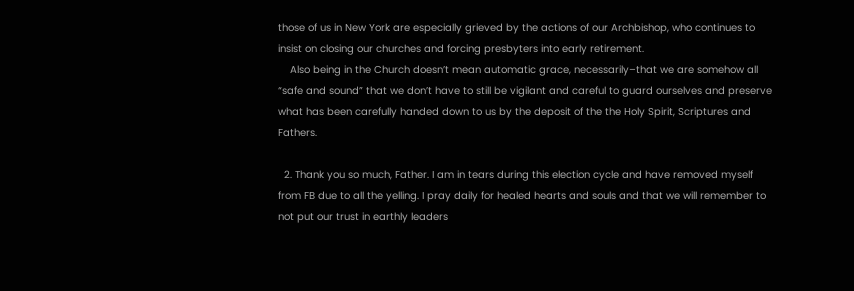those of us in New York are especially grieved by the actions of our Archbishop, who continues to insist on closing our churches and forcing presbyters into early retirement.
    Also being in the Church doesn’t mean automatic grace, necessarily–that we are somehow all “safe and sound” that we don’t have to still be vigilant and careful to guard ourselves and preserve what has been carefully handed down to us by the deposit of the the Holy Spirit, Scriptures and Fathers.

  2. Thank you so much, Father. I am in tears during this election cycle and have removed myself from FB due to all the yelling. I pray daily for healed hearts and souls and that we will remember to not put our trust in earthly leaders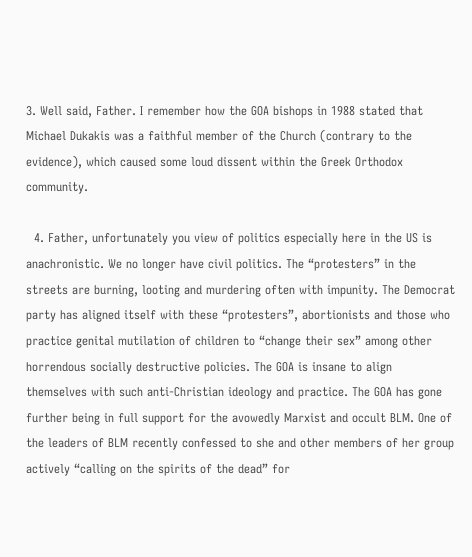3. Well said, Father. I remember how the GOA bishops in 1988 stated that Michael Dukakis was a faithful member of the Church (contrary to the evidence), which caused some loud dissent within the Greek Orthodox community.

  4. Father, unfortunately you view of politics especially here in the US is anachronistic. We no longer have civil politics. The “protesters” in the streets are burning, looting and murdering often with impunity. The Democrat party has aligned itself with these “protesters”, abortionists and those who practice genital mutilation of children to “change their sex” among other horrendous socially destructive policies. The GOA is insane to align themselves with such anti-Christian ideology and practice. The GOA has gone further being in full support for the avowedly Marxist and occult BLM. One of the leaders of BLM recently confessed to she and other members of her group actively “calling on the spirits of the dead” for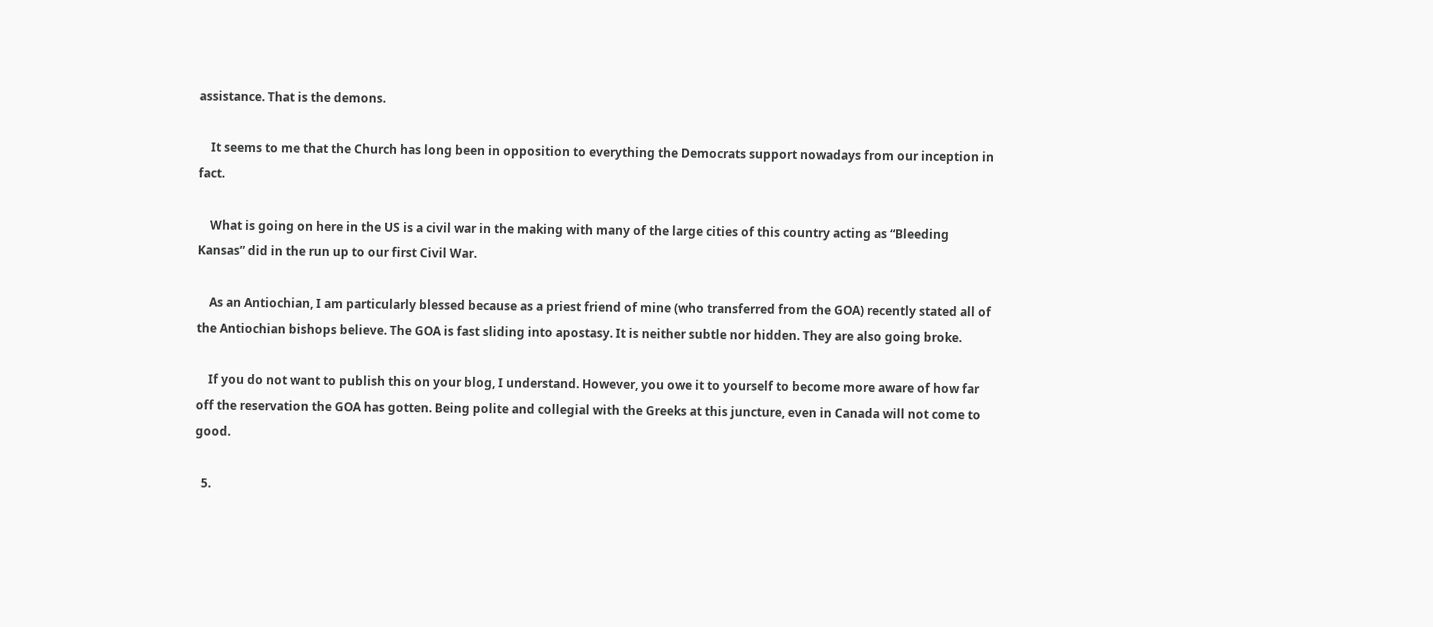assistance. That is the demons.

    It seems to me that the Church has long been in opposition to everything the Democrats support nowadays from our inception in fact.

    What is going on here in the US is a civil war in the making with many of the large cities of this country acting as “Bleeding Kansas” did in the run up to our first Civil War.

    As an Antiochian, I am particularly blessed because as a priest friend of mine (who transferred from the GOA) recently stated all of the Antiochian bishops believe. The GOA is fast sliding into apostasy. It is neither subtle nor hidden. They are also going broke.

    If you do not want to publish this on your blog, I understand. However, you owe it to yourself to become more aware of how far off the reservation the GOA has gotten. Being polite and collegial with the Greeks at this juncture, even in Canada will not come to good.

  5.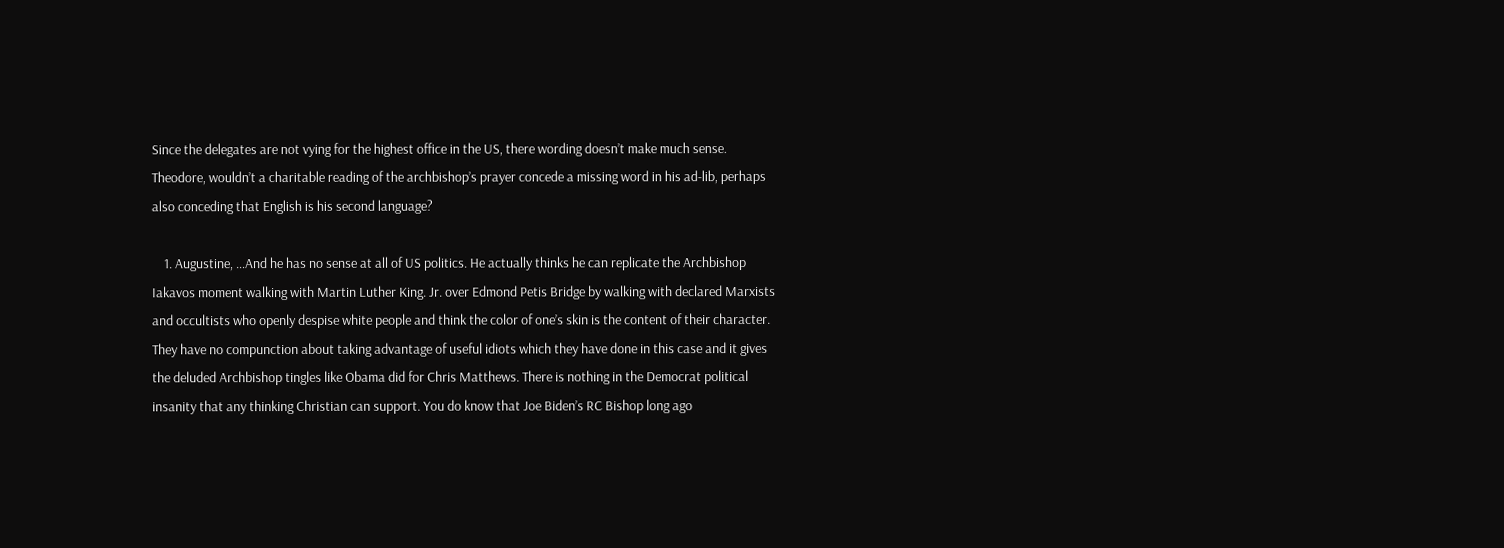Since the delegates are not vying for the highest office in the US, there wording doesn’t make much sense. Theodore, wouldn’t a charitable reading of the archbishop’s prayer concede a missing word in his ad-lib, perhaps also conceding that English is his second language?

    1. Augustine, …And he has no sense at all of US politics. He actually thinks he can replicate the Archbishop Iakavos moment walking with Martin Luther King. Jr. over Edmond Petis Bridge by walking with declared Marxists and occultists who openly despise white people and think the color of one’s skin is the content of their character. They have no compunction about taking advantage of useful idiots which they have done in this case and it gives the deluded Archbishop tingles like Obama did for Chris Matthews. There is nothing in the Democrat political insanity that any thinking Christian can support. You do know that Joe Biden’s RC Bishop long ago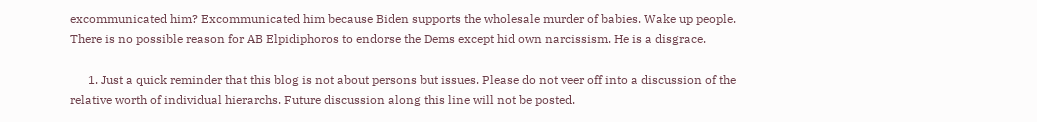excommunicated him? Excommunicated him because Biden supports the wholesale murder of babies. Wake up people. There is no possible reason for AB Elpidiphoros to endorse the Dems except hid own narcissism. He is a disgrace.

      1. Just a quick reminder that this blog is not about persons but issues. Please do not veer off into a discussion of the relative worth of individual hierarchs. Future discussion along this line will not be posted.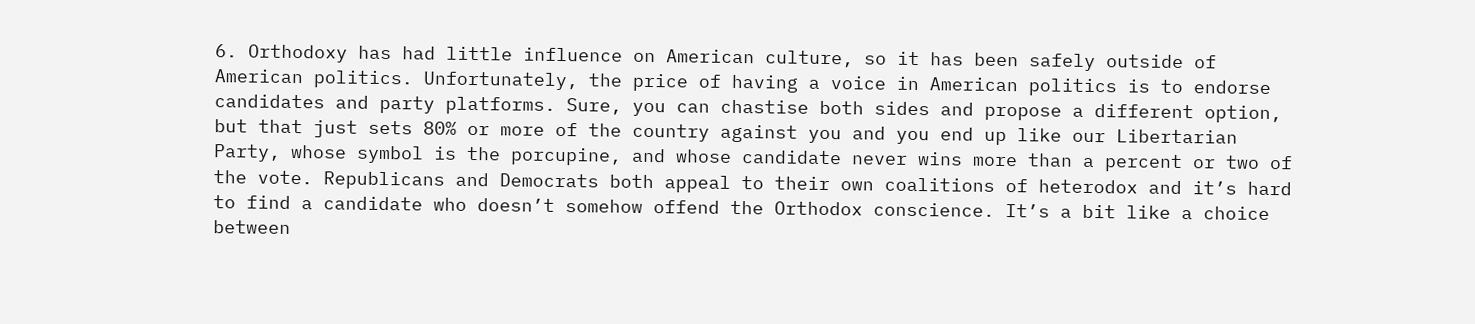6. Orthodoxy has had little influence on American culture, so it has been safely outside of American politics. Unfortunately, the price of having a voice in American politics is to endorse candidates and party platforms. Sure, you can chastise both sides and propose a different option, but that just sets 80% or more of the country against you and you end up like our Libertarian Party, whose symbol is the porcupine, and whose candidate never wins more than a percent or two of the vote. Republicans and Democrats both appeal to their own coalitions of heterodox and it’s hard to find a candidate who doesn’t somehow offend the Orthodox conscience. It’s a bit like a choice between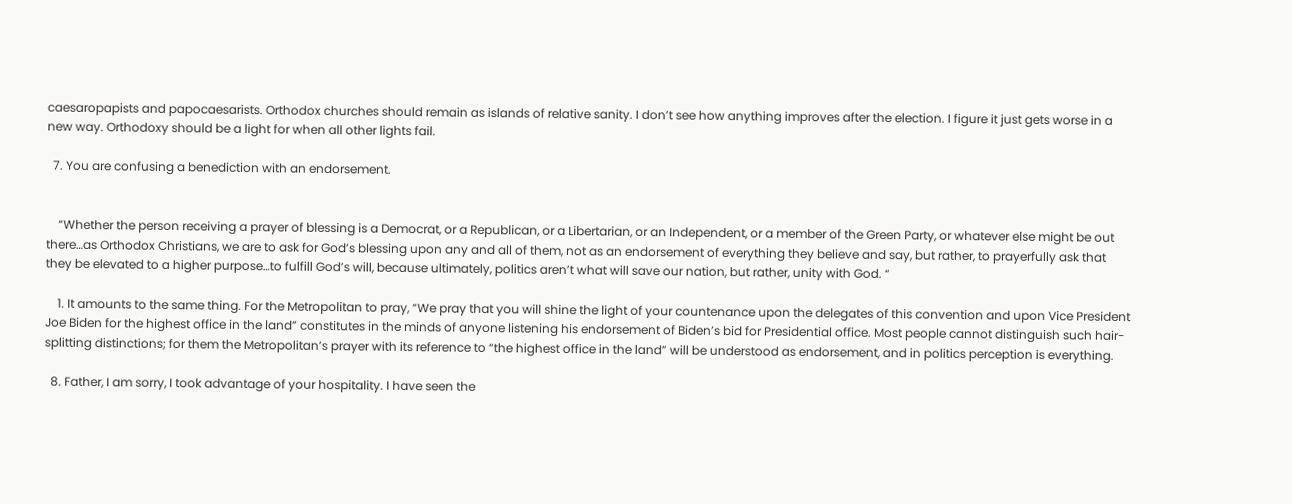caesaropapists and papocaesarists. Orthodox churches should remain as islands of relative sanity. I don’t see how anything improves after the election. I figure it just gets worse in a new way. Orthodoxy should be a light for when all other lights fail.

  7. You are confusing a benediction with an endorsement.


    “Whether the person receiving a prayer of blessing is a Democrat, or a Republican, or a Libertarian, or an Independent, or a member of the Green Party, or whatever else might be out there…as Orthodox Christians, we are to ask for God’s blessing upon any and all of them, not as an endorsement of everything they believe and say, but rather, to prayerfully ask that they be elevated to a higher purpose…to fulfill God’s will, because ultimately, politics aren’t what will save our nation, but rather, unity with God. “

    1. It amounts to the same thing. For the Metropolitan to pray, “We pray that you will shine the light of your countenance upon the delegates of this convention and upon Vice President Joe Biden for the highest office in the land” constitutes in the minds of anyone listening his endorsement of Biden’s bid for Presidential office. Most people cannot distinguish such hair-splitting distinctions; for them the Metropolitan’s prayer with its reference to “the highest office in the land” will be understood as endorsement, and in politics perception is everything.

  8. Father, I am sorry, I took advantage of your hospitality. I have seen the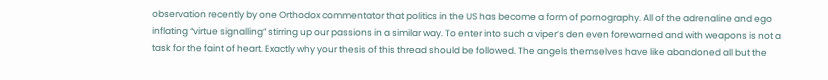observation recently by one Orthodox commentator that politics in the US has become a form of pornography. All of the adrenaline and ego inflating “virtue signalling” stirring up our passions in a similar way. To enter into such a viper’s den even forewarned and with weapons is not a task for the faint of heart. Exactly why your thesis of this thread should be followed. The angels themselves have like abandoned all but the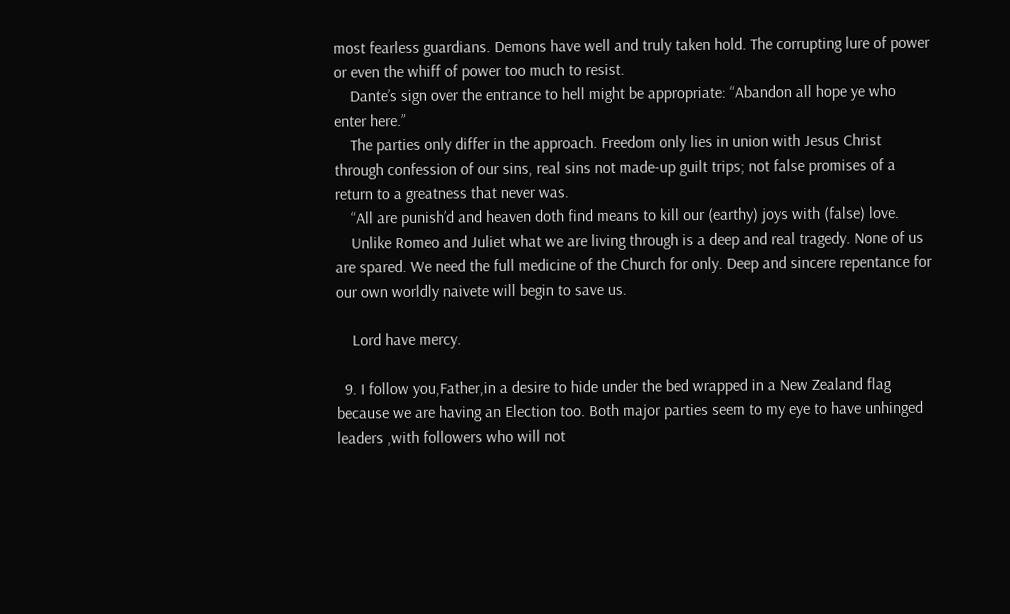most fearless guardians. Demons have well and truly taken hold. The corrupting lure of power or even the whiff of power too much to resist.
    Dante’s sign over the entrance to hell might be appropriate: “Abandon all hope ye who enter here.”
    The parties only differ in the approach. Freedom only lies in union with Jesus Christ through confession of our sins, real sins not made-up guilt trips; not false promises of a return to a greatness that never was.
    “All are punish’d and heaven doth find means to kill our (earthy) joys with (false) love.
    Unlike Romeo and Juliet what we are living through is a deep and real tragedy. None of us are spared. We need the full medicine of the Church for only. Deep and sincere repentance for our own worldly naivete will begin to save us.

    Lord have mercy.

  9. I follow you,Father,in a desire to hide under the bed wrapped in a New Zealand flag because we are having an Election too. Both major parties seem to my eye to have unhinged leaders ,with followers who will not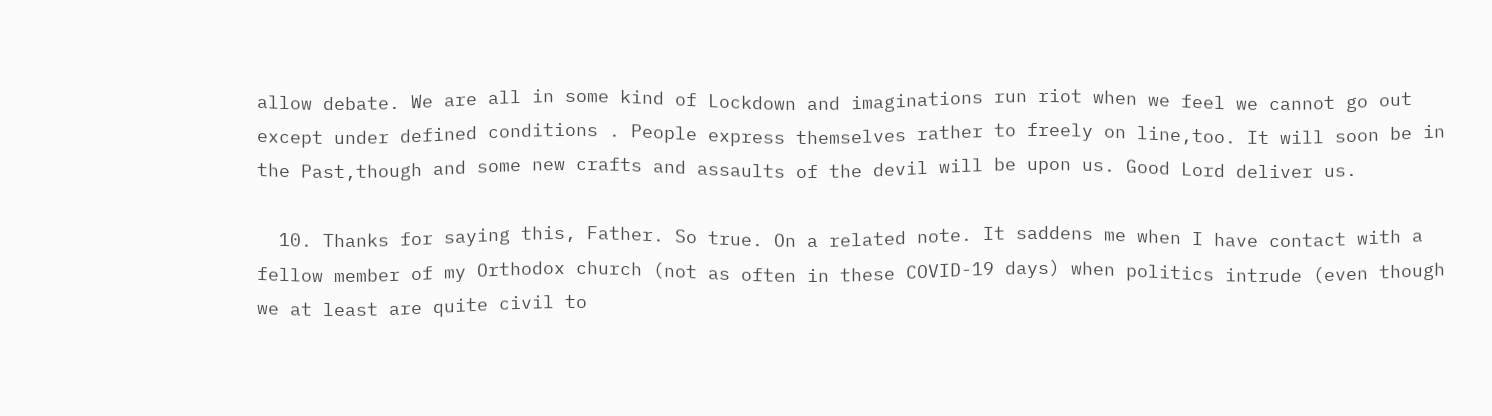allow debate. We are all in some kind of Lockdown and imaginations run riot when we feel we cannot go out except under defined conditions . People express themselves rather to freely on line,too. It will soon be in the Past,though and some new crafts and assaults of the devil will be upon us. Good Lord deliver us.

  10. Thanks for saying this, Father. So true. On a related note. It saddens me when I have contact with a fellow member of my Orthodox church (not as often in these COVID-19 days) when politics intrude (even though we at least are quite civil to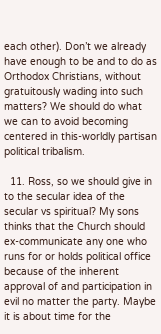each other). Don’t we already have enough to be and to do as Orthodox Christians, without gratuitously wading into such matters? We should do what we can to avoid becoming centered in this-worldly partisan political tribalism.

  11. Ross, so we should give in to the secular idea of the secular vs spiritual? My sons thinks that the Church should ex-communicate any one who runs for or holds political office because of the inherent approval of and participation in evil no matter the party. Maybe it is about time for the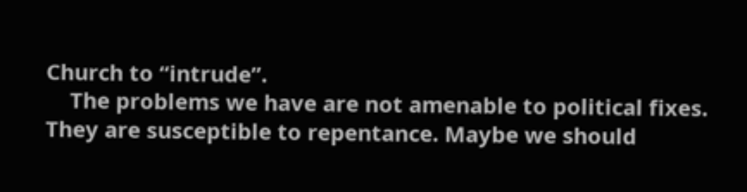Church to “intrude”.
    The problems we have are not amenable to political fixes. They are susceptible to repentance. Maybe we should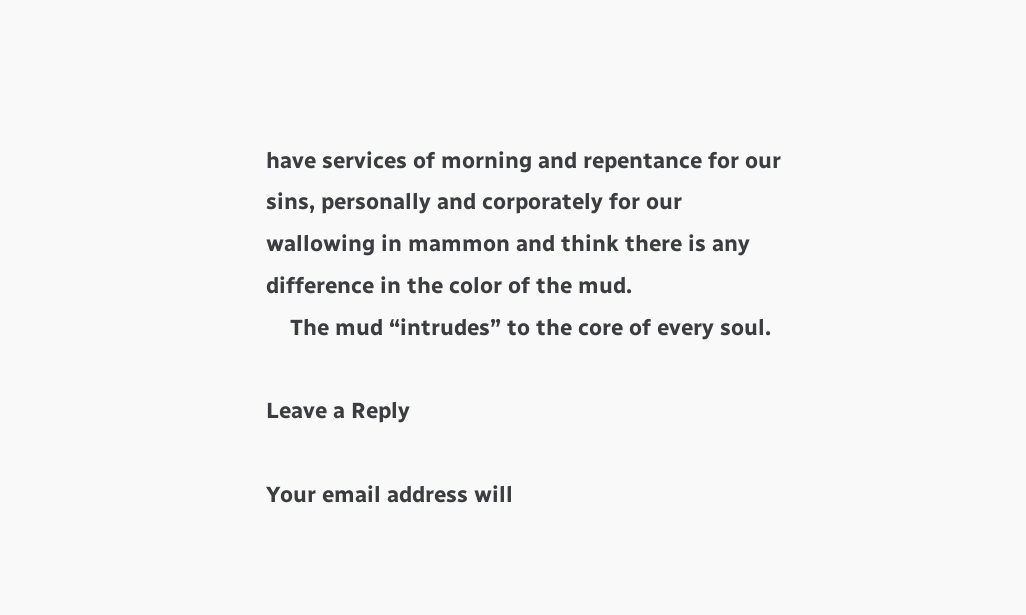have services of morning and repentance for our sins, personally and corporately for our wallowing in mammon and think there is any difference in the color of the mud.
    The mud “intrudes” to the core of every soul.

Leave a Reply

Your email address will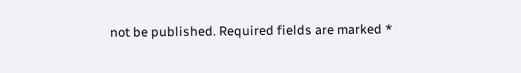not be published. Required fields are marked *